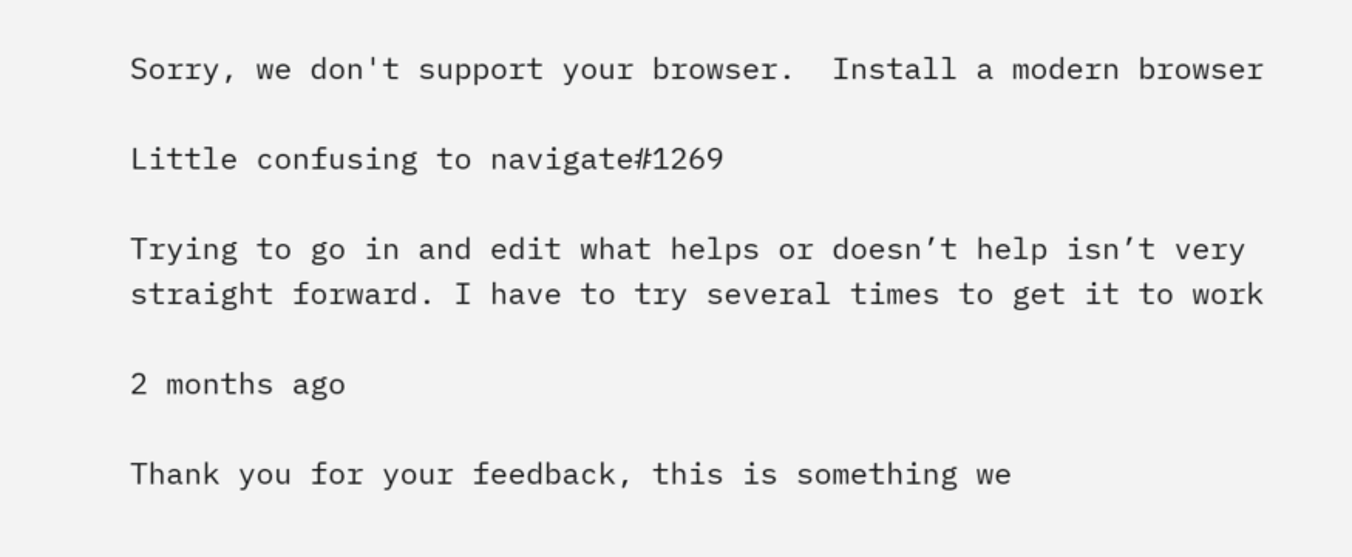Sorry, we don't support your browser.  Install a modern browser

Little confusing to navigate#1269

Trying to go in and edit what helps or doesn’t help isn’t very straight forward. I have to try several times to get it to work

2 months ago

Thank you for your feedback, this is something we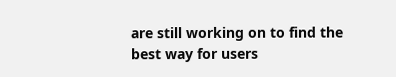are still working on to find the best way for users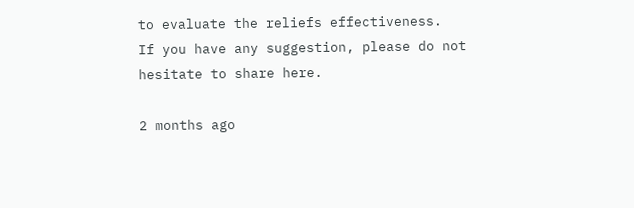to evaluate the reliefs effectiveness.
If you have any suggestion, please do not hesitate to share here.

2 months ago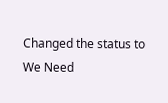Changed the status to
We Need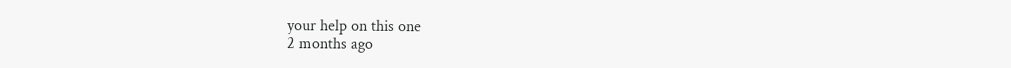your help on this one
2 months ago